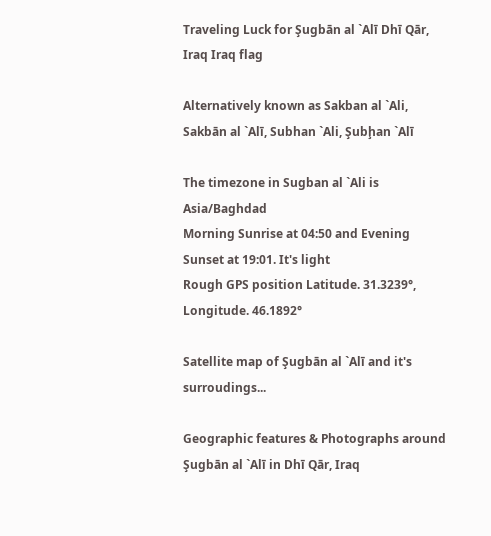Traveling Luck for Şugbān al `Alī Dhī Qār, Iraq Iraq flag

Alternatively known as Sakban al `Ali, Sakbān al `Alī, Subhan `Ali, Şubḩan `Alī

The timezone in Sugban al `Ali is Asia/Baghdad
Morning Sunrise at 04:50 and Evening Sunset at 19:01. It's light
Rough GPS position Latitude. 31.3239°, Longitude. 46.1892°

Satellite map of Şugbān al `Alī and it's surroudings...

Geographic features & Photographs around Şugbān al `Alī in Dhī Qār, Iraq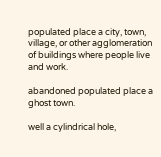populated place a city, town, village, or other agglomeration of buildings where people live and work.

abandoned populated place a ghost town.

well a cylindrical hole,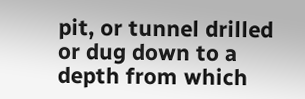pit, or tunnel drilled or dug down to a depth from which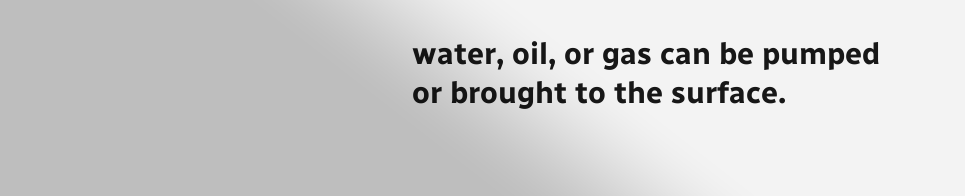water, oil, or gas can be pumped or brought to the surface.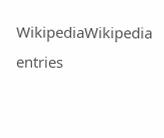WikipediaWikipedia entries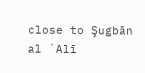close to Şugbān al `Alī